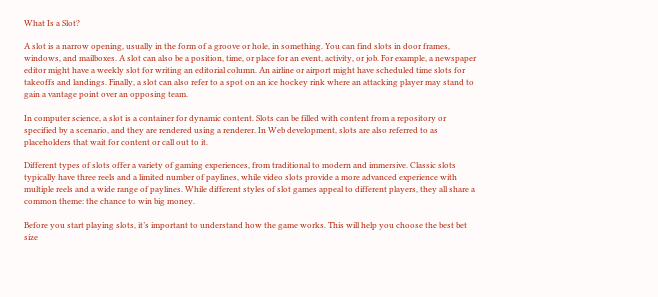What Is a Slot?

A slot is a narrow opening, usually in the form of a groove or hole, in something. You can find slots in door frames, windows, and mailboxes. A slot can also be a position, time, or place for an event, activity, or job. For example, a newspaper editor might have a weekly slot for writing an editorial column. An airline or airport might have scheduled time slots for takeoffs and landings. Finally, a slot can also refer to a spot on an ice hockey rink where an attacking player may stand to gain a vantage point over an opposing team.

In computer science, a slot is a container for dynamic content. Slots can be filled with content from a repository or specified by a scenario, and they are rendered using a renderer. In Web development, slots are also referred to as placeholders that wait for content or call out to it.

Different types of slots offer a variety of gaming experiences, from traditional to modern and immersive. Classic slots typically have three reels and a limited number of paylines, while video slots provide a more advanced experience with multiple reels and a wide range of paylines. While different styles of slot games appeal to different players, they all share a common theme: the chance to win big money.

Before you start playing slots, it’s important to understand how the game works. This will help you choose the best bet size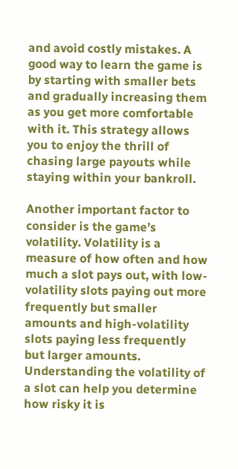and avoid costly mistakes. A good way to learn the game is by starting with smaller bets and gradually increasing them as you get more comfortable with it. This strategy allows you to enjoy the thrill of chasing large payouts while staying within your bankroll.

Another important factor to consider is the game’s volatility. Volatility is a measure of how often and how much a slot pays out, with low-volatility slots paying out more frequently but smaller amounts and high-volatility slots paying less frequently but larger amounts. Understanding the volatility of a slot can help you determine how risky it is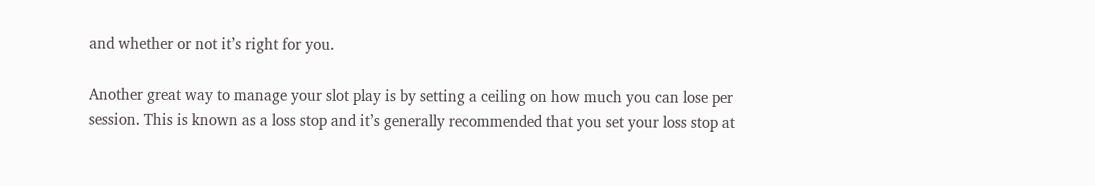and whether or not it’s right for you.

Another great way to manage your slot play is by setting a ceiling on how much you can lose per session. This is known as a loss stop and it’s generally recommended that you set your loss stop at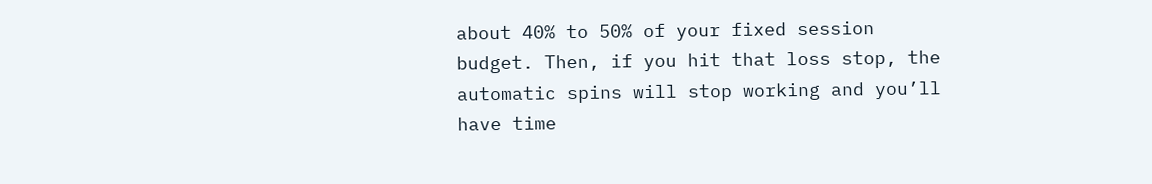about 40% to 50% of your fixed session budget. Then, if you hit that loss stop, the automatic spins will stop working and you’ll have time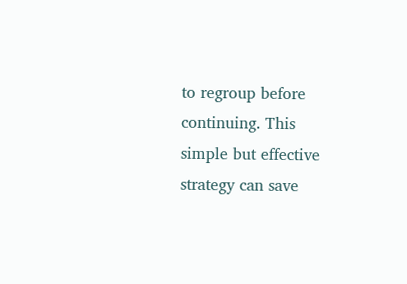to regroup before continuing. This simple but effective strategy can save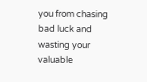you from chasing bad luck and wasting your valuable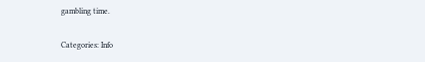gambling time.

Categories: Info